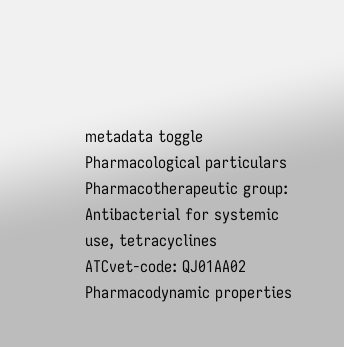metadata toggle
Pharmacological particulars
Pharmacotherapeutic group: Antibacterial for systemic use, tetracyclines
ATCvet-code: QJ01AA02
Pharmacodynamic properties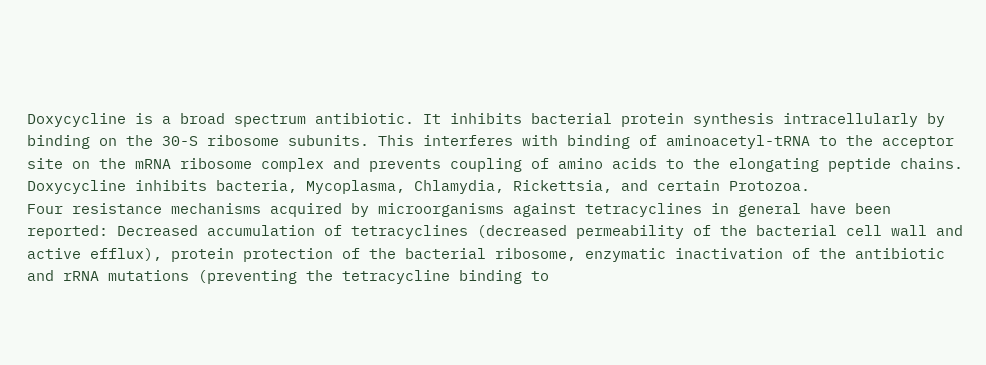Doxycycline is a broad spectrum antibiotic. It inhibits bacterial protein synthesis intracellularly by binding on the 30-S ribosome subunits. This interferes with binding of aminoacetyl-tRNA to the acceptor site on the mRNA ribosome complex and prevents coupling of amino acids to the elongating peptide chains.
Doxycycline inhibits bacteria, Mycoplasma, Chlamydia, Rickettsia, and certain Protozoa.
Four resistance mechanisms acquired by microorganisms against tetracyclines in general have been reported: Decreased accumulation of tetracyclines (decreased permeability of the bacterial cell wall and active efflux), protein protection of the bacterial ribosome, enzymatic inactivation of the antibiotic and rRNA mutations (preventing the tetracycline binding to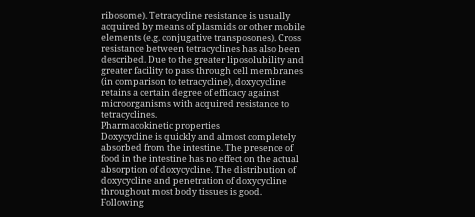ribosome). Tetracycline resistance is usually acquired by means of plasmids or other mobile elements (e.g. conjugative transposones). Cross resistance between tetracyclines has also been described. Due to the greater liposolubility and greater facility to pass through cell membranes (in comparison to tetracycline), doxycycline retains a certain degree of efficacy against microorganisms with acquired resistance to tetracyclines.
Pharmacokinetic properties
Doxycycline is quickly and almost completely absorbed from the intestine. The presence of food in the intestine has no effect on the actual absorption of doxycycline. The distribution of doxycycline and penetration of doxycycline throughout most body tissues is good.
Following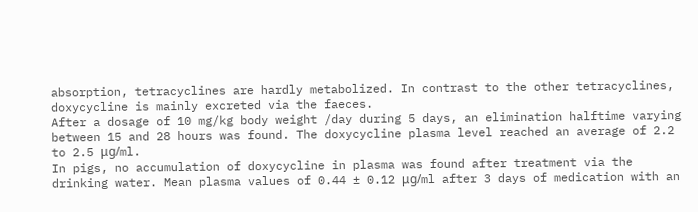absorption, tetracyclines are hardly metabolized. In contrast to the other tetracyclines, doxycycline is mainly excreted via the faeces.
After a dosage of 10 mg/kg body weight /day during 5 days, an elimination halftime varying between 15 and 28 hours was found. The doxycycline plasma level reached an average of 2.2 to 2.5 μg/ml.
In pigs, no accumulation of doxycycline in plasma was found after treatment via the drinking water. Mean plasma values of 0.44 ± 0.12 μg/ml after 3 days of medication with an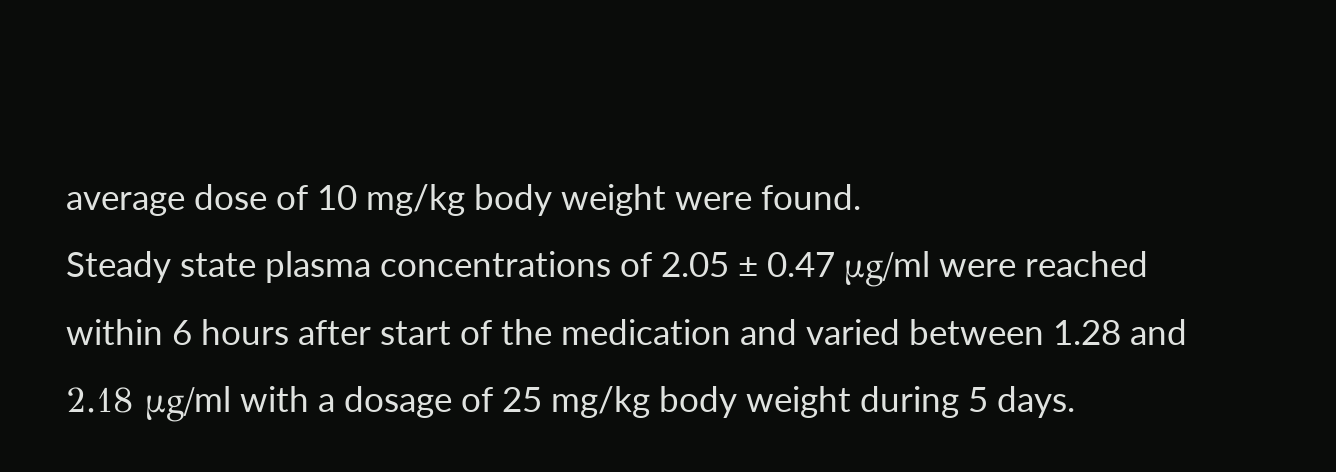average dose of 10 mg/kg body weight were found.
Steady state plasma concentrations of 2.05 ± 0.47 μg/ml were reached within 6 hours after start of the medication and varied between 1.28 and 2.18 μg/ml with a dosage of 25 mg/kg body weight during 5 days.